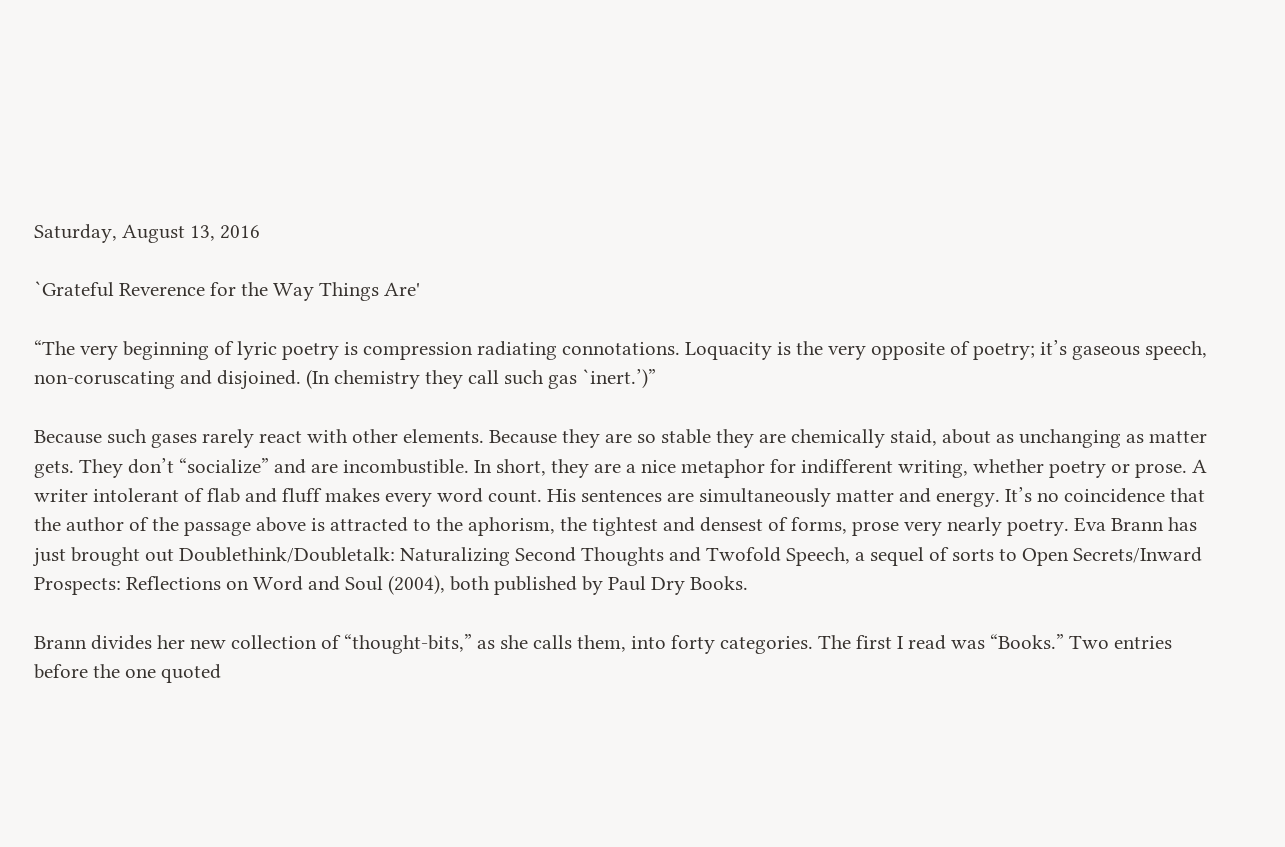Saturday, August 13, 2016

`Grateful Reverence for the Way Things Are'

“The very beginning of lyric poetry is compression radiating connotations. Loquacity is the very opposite of poetry; it’s gaseous speech, non-coruscating and disjoined. (In chemistry they call such gas `inert.’)”

Because such gases rarely react with other elements. Because they are so stable they are chemically staid, about as unchanging as matter gets. They don’t “socialize” and are incombustible. In short, they are a nice metaphor for indifferent writing, whether poetry or prose. A writer intolerant of flab and fluff makes every word count. His sentences are simultaneously matter and energy. It’s no coincidence that the author of the passage above is attracted to the aphorism, the tightest and densest of forms, prose very nearly poetry. Eva Brann has just brought out Doublethink/Doubletalk: Naturalizing Second Thoughts and Twofold Speech, a sequel of sorts to Open Secrets/Inward Prospects: Reflections on Word and Soul (2004), both published by Paul Dry Books.

Brann divides her new collection of “thought-bits,” as she calls them, into forty categories. The first I read was “Books.” Two entries before the one quoted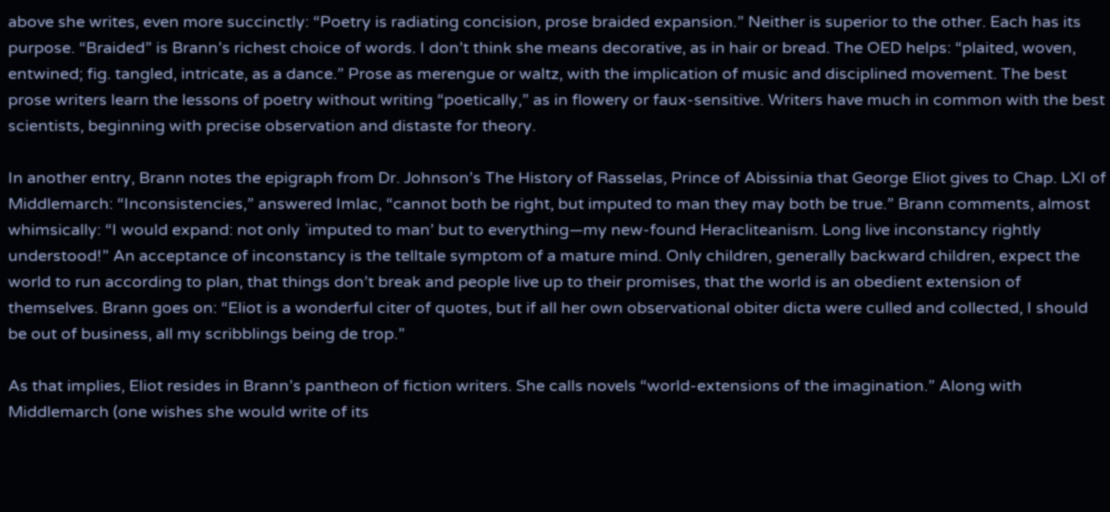above she writes, even more succinctly: “Poetry is radiating concision, prose braided expansion.” Neither is superior to the other. Each has its purpose. “Braided” is Brann’s richest choice of words. I don’t think she means decorative, as in hair or bread. The OED helps: “plaited, woven, entwined; fig. tangled, intricate, as a dance.” Prose as merengue or waltz, with the implication of music and disciplined movement. The best prose writers learn the lessons of poetry without writing “poetically,” as in flowery or faux-sensitive. Writers have much in common with the best scientists, beginning with precise observation and distaste for theory.

In another entry, Brann notes the epigraph from Dr. Johnson’s The History of Rasselas, Prince of Abissinia that George Eliot gives to Chap. LXI of Middlemarch: “Inconsistencies,” answered Imlac, “cannot both be right, but imputed to man they may both be true.” Brann comments, almost whimsically: “I would expand: not only `imputed to man’ but to everything—my new-found Heracliteanism. Long live inconstancy rightly understood!” An acceptance of inconstancy is the telltale symptom of a mature mind. Only children, generally backward children, expect the world to run according to plan, that things don’t break and people live up to their promises, that the world is an obedient extension of themselves. Brann goes on: “Eliot is a wonderful citer of quotes, but if all her own observational obiter dicta were culled and collected, I should be out of business, all my scribblings being de trop.”

As that implies, Eliot resides in Brann’s pantheon of fiction writers. She calls novels “world-extensions of the imagination.” Along with Middlemarch (one wishes she would write of its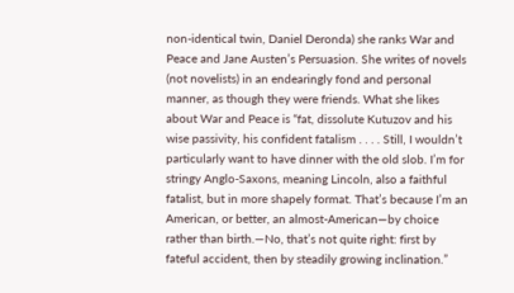non-identical twin, Daniel Deronda) she ranks War and Peace and Jane Austen’s Persuasion. She writes of novels (not novelists) in an endearingly fond and personal manner, as though they were friends. What she likes about War and Peace is “fat, dissolute Kutuzov and his wise passivity, his confident fatalism . . . . Still, I wouldn’t particularly want to have dinner with the old slob. I’m for stringy Anglo-Saxons, meaning Lincoln, also a faithful fatalist, but in more shapely format. That’s because I’m an American, or better, an almost-American—by choice rather than birth.—No, that’s not quite right: first by fateful accident, then by steadily growing inclination.”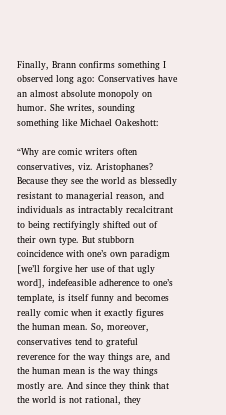Finally, Brann confirms something I observed long ago: Conservatives have an almost absolute monopoly on humor. She writes, sounding something like Michael Oakeshott:

“Why are comic writers often conservatives, viz. Aristophanes? Because they see the world as blessedly resistant to managerial reason, and individuals as intractably recalcitrant to being rectifyingly shifted out of their own type. But stubborn coincidence with one’s own paradigm [we’ll forgive her use of that ugly word], indefeasible adherence to one’s template, is itself funny and becomes really comic when it exactly figures the human mean. So, moreover, conservatives tend to grateful reverence for the way things are, and the human mean is the way things mostly are. And since they think that the world is not rational, they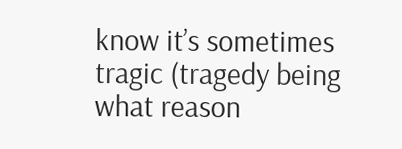know it’s sometimes tragic (tragedy being what reason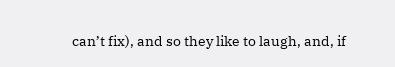can’t fix), and so they like to laugh, and, if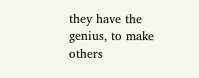they have the genius, to make others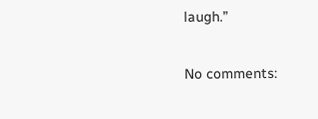laugh.”

No comments: